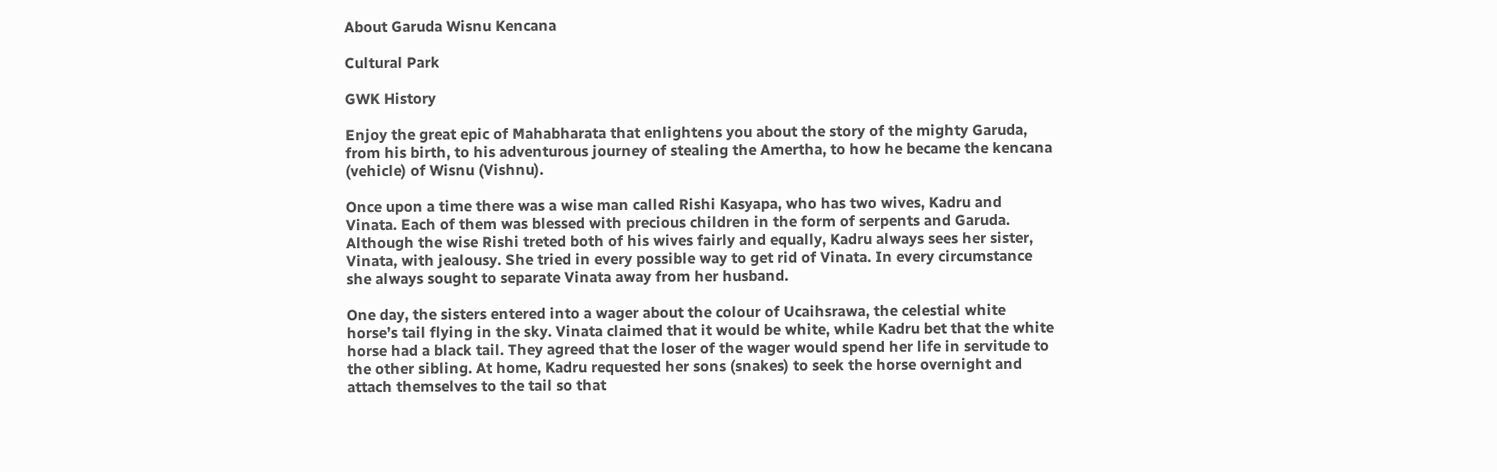About Garuda Wisnu Kencana

Cultural Park

GWK History

Enjoy the great epic of Mahabharata that enlightens you about the story of the mighty Garuda, from his birth, to his adventurous journey of stealing the Amertha, to how he became the kencana (vehicle) of Wisnu (Vishnu).

Once upon a time there was a wise man called Rishi Kasyapa, who has two wives, Kadru and Vinata. Each of them was blessed with precious children in the form of serpents and Garuda. Although the wise Rishi treted both of his wives fairly and equally, Kadru always sees her sister, Vinata, with jealousy. She tried in every possible way to get rid of Vinata. In every circumstance she always sought to separate Vinata away from her husband.

One day, the sisters entered into a wager about the colour of Ucaihsrawa, the celestial white horse’s tail flying in the sky. Vinata claimed that it would be white, while Kadru bet that the white horse had a black tail. They agreed that the loser of the wager would spend her life in servitude to the other sibling. At home, Kadru requested her sons (snakes) to seek the horse overnight and attach themselves to the tail so that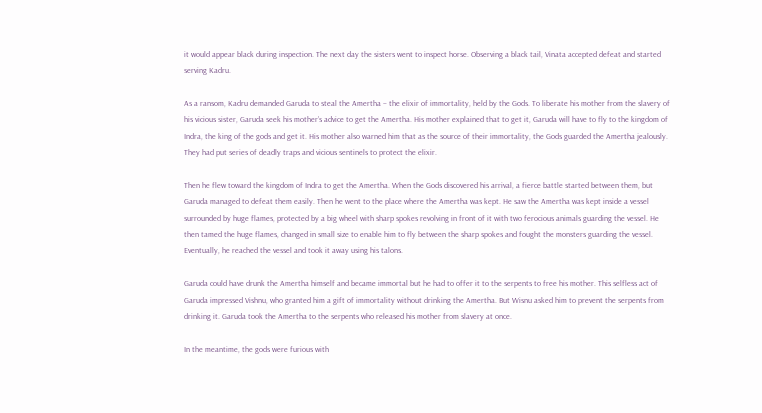it would appear black during inspection. The next day the sisters went to inspect horse. Observing a black tail, Vinata accepted defeat and started serving Kadru.

As a ransom, Kadru demanded Garuda to steal the Amertha – the elixir of immortality, held by the Gods. To liberate his mother from the slavery of his vicious sister, Garuda seek his mother’s advice to get the Amertha. His mother explained that to get it, Garuda will have to fly to the kingdom of Indra, the king of the gods and get it. His mother also warned him that as the source of their immortality, the Gods guarded the Amertha jealously. They had put series of deadly traps and vicious sentinels to protect the elixir.

Then he flew toward the kingdom of Indra to get the Amertha. When the Gods discovered his arrival, a fierce battle started between them, but Garuda managed to defeat them easily. Then he went to the place where the Amertha was kept. He saw the Amertha was kept inside a vessel surrounded by huge flames, protected by a big wheel with sharp spokes revolving in front of it with two ferocious animals guarding the vessel. He then tamed the huge flames, changed in small size to enable him to fly between the sharp spokes and fought the monsters guarding the vessel. Eventually, he reached the vessel and took it away using his talons.

Garuda could have drunk the Amertha himself and became immortal but he had to offer it to the serpents to free his mother. This selfless act of Garuda impressed Vishnu, who granted him a gift of immortality without drinking the Amertha. But Wisnu asked him to prevent the serpents from drinking it. Garuda took the Amertha to the serpents who released his mother from slavery at once.

In the meantime, the gods were furious with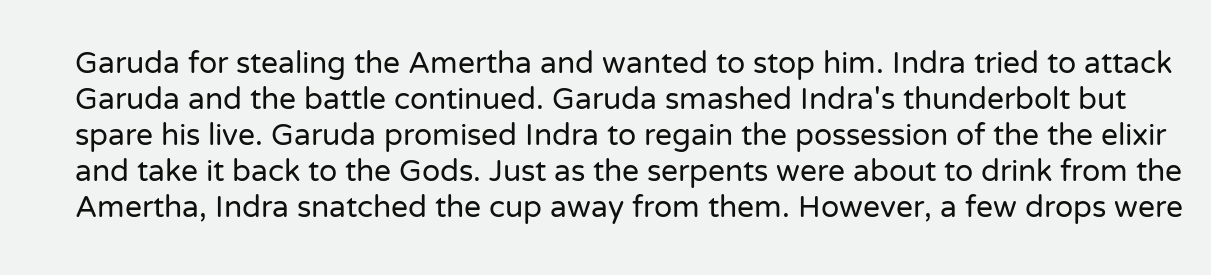Garuda for stealing the Amertha and wanted to stop him. Indra tried to attack Garuda and the battle continued. Garuda smashed Indra's thunderbolt but spare his live. Garuda promised Indra to regain the possession of the the elixir and take it back to the Gods. Just as the serpents were about to drink from the Amertha, Indra snatched the cup away from them. However, a few drops were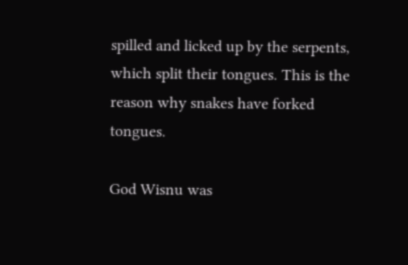spilled and licked up by the serpents, which split their tongues. This is the reason why snakes have forked tongues.

God Wisnu was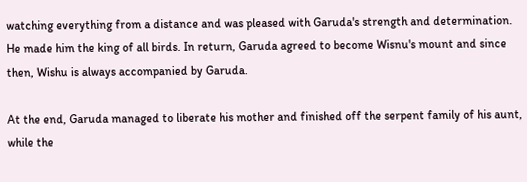watching everything from a distance and was pleased with Garuda's strength and determination. He made him the king of all birds. In return, Garuda agreed to become Wisnu's mount and since then, Wishu is always accompanied by Garuda.

At the end, Garuda managed to liberate his mother and finished off the serpent family of his aunt, while the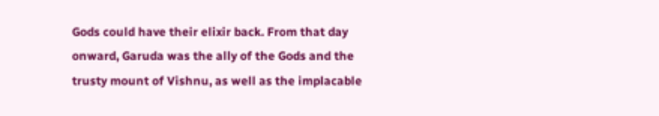Gods could have their elixir back. From that day onward, Garuda was the ally of the Gods and the trusty mount of Vishnu, as well as the implacable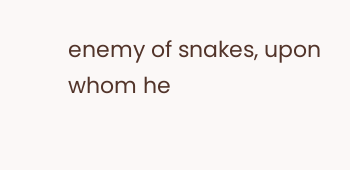enemy of snakes, upon whom he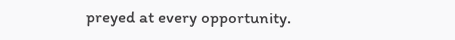preyed at every opportunity.